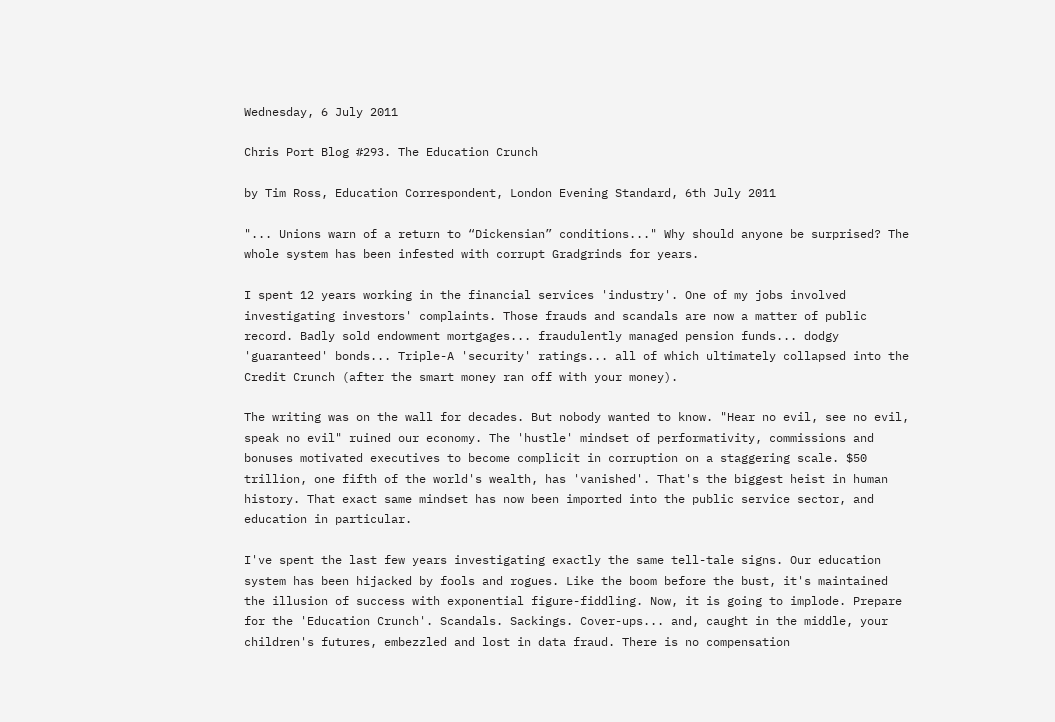Wednesday, 6 July 2011

Chris Port Blog #293. The Education Crunch

by Tim Ross, Education Correspondent, London Evening Standard, 6th July 2011

"... Unions warn of a return to “Dickensian” conditions..." Why should anyone be surprised? The whole system has been infested with corrupt Gradgrinds for years.

I spent 12 years working in the financial services 'industry'. One of my jobs involved investigating investors' complaints. Those frauds and scandals are now a matter of public record. Badly sold endowment mortgages... fraudulently managed pension funds... dodgy 'guaranteed' bonds... Triple-A 'security' ratings... all of which ultimately collapsed into the Credit Crunch (after the smart money ran off with your money).

The writing was on the wall for decades. But nobody wanted to know. "Hear no evil, see no evil, speak no evil" ruined our economy. The 'hustle' mindset of performativity, commissions and bonuses motivated executives to become complicit in corruption on a staggering scale. $50 trillion, one fifth of the world's wealth, has 'vanished'. That's the biggest heist in human history. That exact same mindset has now been imported into the public service sector, and education in particular.

I've spent the last few years investigating exactly the same tell-tale signs. Our education system has been hijacked by fools and rogues. Like the boom before the bust, it's maintained the illusion of success with exponential figure-fiddling. Now, it is going to implode. Prepare for the 'Education Crunch'. Scandals. Sackings. Cover-ups... and, caught in the middle, your children's futures, embezzled and lost in data fraud. There is no compensation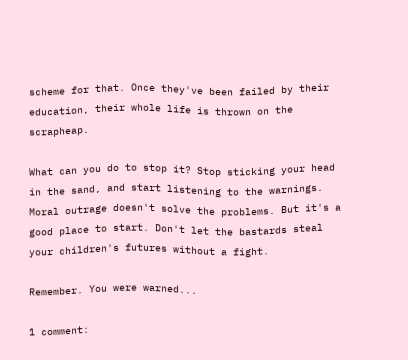scheme for that. Once they've been failed by their education, their whole life is thrown on the scrapheap.

What can you do to stop it? Stop sticking your head in the sand, and start listening to the warnings. Moral outrage doesn't solve the problems. But it's a good place to start. Don't let the bastards steal your children's futures without a fight.

Remember. You were warned...

1 comment: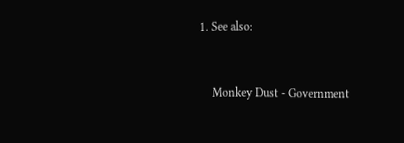1. See also:


    Monkey Dust - Government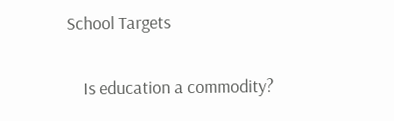School Targets

    Is education a commodity?